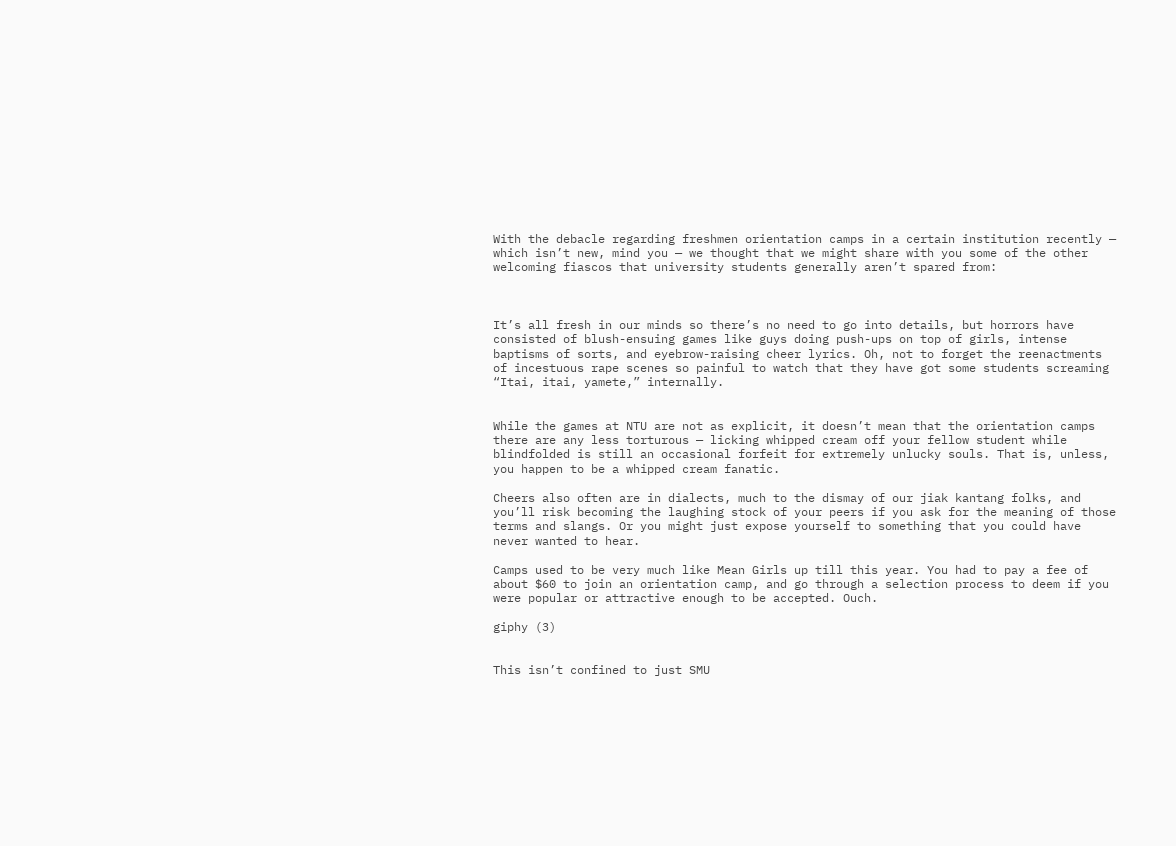With the debacle regarding freshmen orientation camps in a certain institution recently — which isn’t new, mind you — we thought that we might share with you some of the other welcoming fiascos that university students generally aren’t spared from:



It’s all fresh in our minds so there’s no need to go into details, but horrors have consisted of blush-ensuing games like guys doing push-ups on top of girls, intense baptisms of sorts, and eyebrow-raising cheer lyrics. Oh, not to forget the reenactments of incestuous rape scenes so painful to watch that they have got some students screaming “Itai, itai, yamete,” internally.


While the games at NTU are not as explicit, it doesn’t mean that the orientation camps there are any less torturous — licking whipped cream off your fellow student while blindfolded is still an occasional forfeit for extremely unlucky souls. That is, unless, you happen to be a whipped cream fanatic.

Cheers also often are in dialects, much to the dismay of our jiak kantang folks, and you’ll risk becoming the laughing stock of your peers if you ask for the meaning of those terms and slangs. Or you might just expose yourself to something that you could have never wanted to hear.

Camps used to be very much like Mean Girls up till this year. You had to pay a fee of about $60 to join an orientation camp, and go through a selection process to deem if you were popular or attractive enough to be accepted. Ouch.

giphy (3)


This isn’t confined to just SMU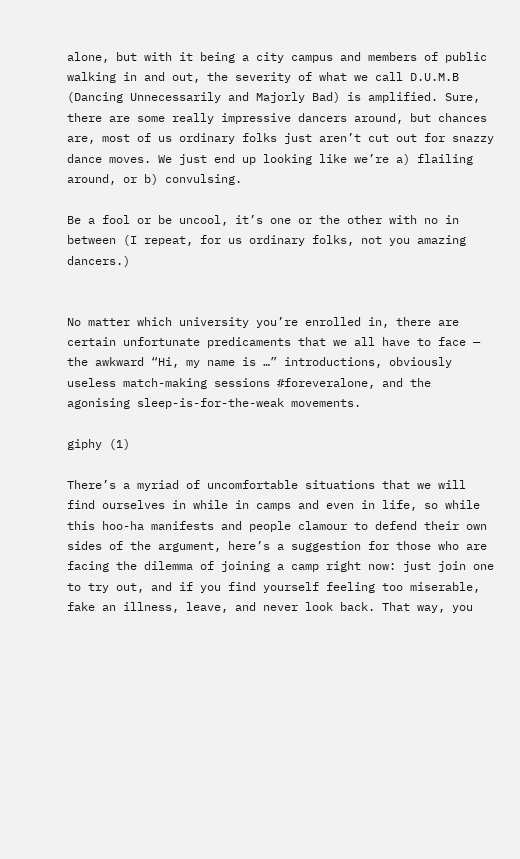alone, but with it being a city campus and members of public walking in and out, the severity of what we call D.U.M.B (Dancing Unnecessarily and Majorly Bad) is amplified. Sure, there are some really impressive dancers around, but chances are, most of us ordinary folks just aren’t cut out for snazzy dance moves. We just end up looking like we’re a) flailing around, or b) convulsing.

Be a fool or be uncool, it’s one or the other with no in between (I repeat, for us ordinary folks, not you amazing dancers.)


No matter which university you’re enrolled in, there are certain unfortunate predicaments that we all have to face — the awkward “Hi, my name is …” introductions, obviously useless match-making sessions #foreveralone, and the agonising sleep-is-for-the-weak movements.

giphy (1)

There’s a myriad of uncomfortable situations that we will find ourselves in while in camps and even in life, so while this hoo-ha manifests and people clamour to defend their own sides of the argument, here’s a suggestion for those who are facing the dilemma of joining a camp right now: just join one to try out, and if you find yourself feeling too miserable, fake an illness, leave, and never look back. That way, you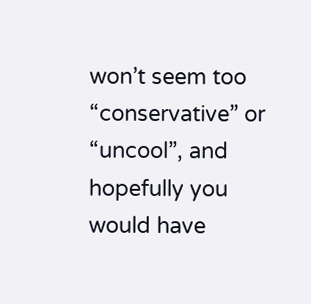won’t seem too “conservative” or “uncool”, and hopefully you would have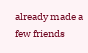already made a few friends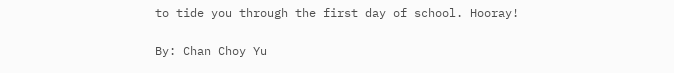to tide you through the first day of school. Hooray!

By: Chan Choy Yu